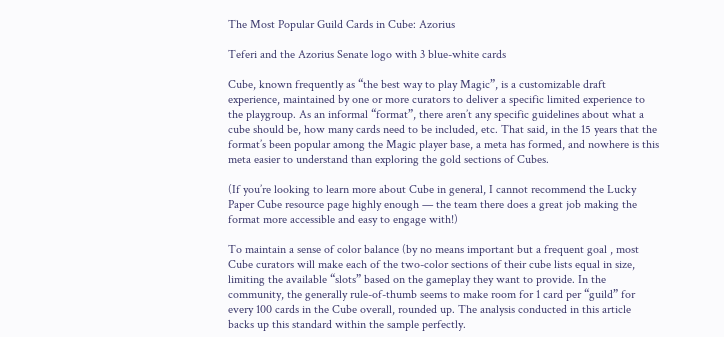The Most Popular Guild Cards in Cube: Azorius

Teferi and the Azorius Senate logo with 3 blue-white cards

Cube, known frequently as “the best way to play Magic”, is a customizable draft experience, maintained by one or more curators to deliver a specific limited experience to the playgroup. As an informal “format”, there aren’t any specific guidelines about what a cube should be, how many cards need to be included, etc. That said, in the 15 years that the format’s been popular among the Magic player base, a meta has formed, and nowhere is this meta easier to understand than exploring the gold sections of Cubes.

(If you’re looking to learn more about Cube in general, I cannot recommend the Lucky Paper Cube resource page highly enough — the team there does a great job making the format more accessible and easy to engage with!)

To maintain a sense of color balance (by no means important but a frequent goal , most Cube curators will make each of the two-color sections of their cube lists equal in size, limiting the available “slots” based on the gameplay they want to provide. In the community, the generally rule-of-thumb seems to make room for 1 card per “guild” for every 100 cards in the Cube overall, rounded up. The analysis conducted in this article backs up this standard within the sample perfectly.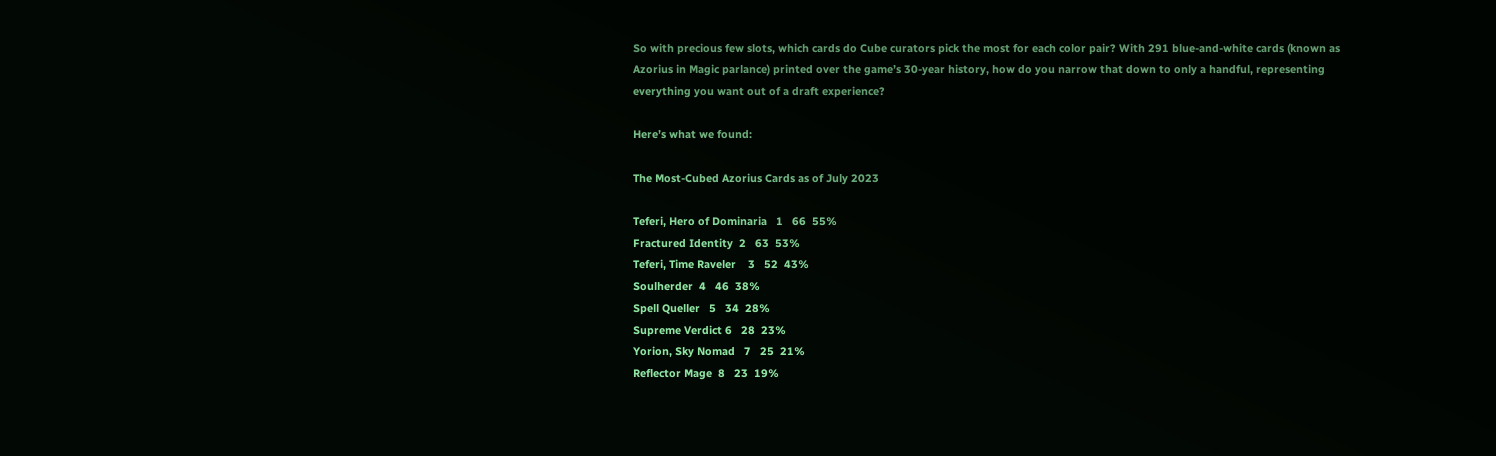So with precious few slots, which cards do Cube curators pick the most for each color pair? With 291 blue-and-white cards (known as Azorius in Magic parlance) printed over the game’s 30-year history, how do you narrow that down to only a handful, representing everything you want out of a draft experience?

Here’s what we found:

The Most-Cubed Azorius Cards as of July 2023

Teferi, Hero of Dominaria   1   66  55%
Fractured Identity  2   63  53%
Teferi, Time Raveler    3   52  43%
Soulherder  4   46  38%
Spell Queller   5   34  28%
Supreme Verdict 6   28  23%
Yorion, Sky Nomad   7   25  21%
Reflector Mage  8   23  19%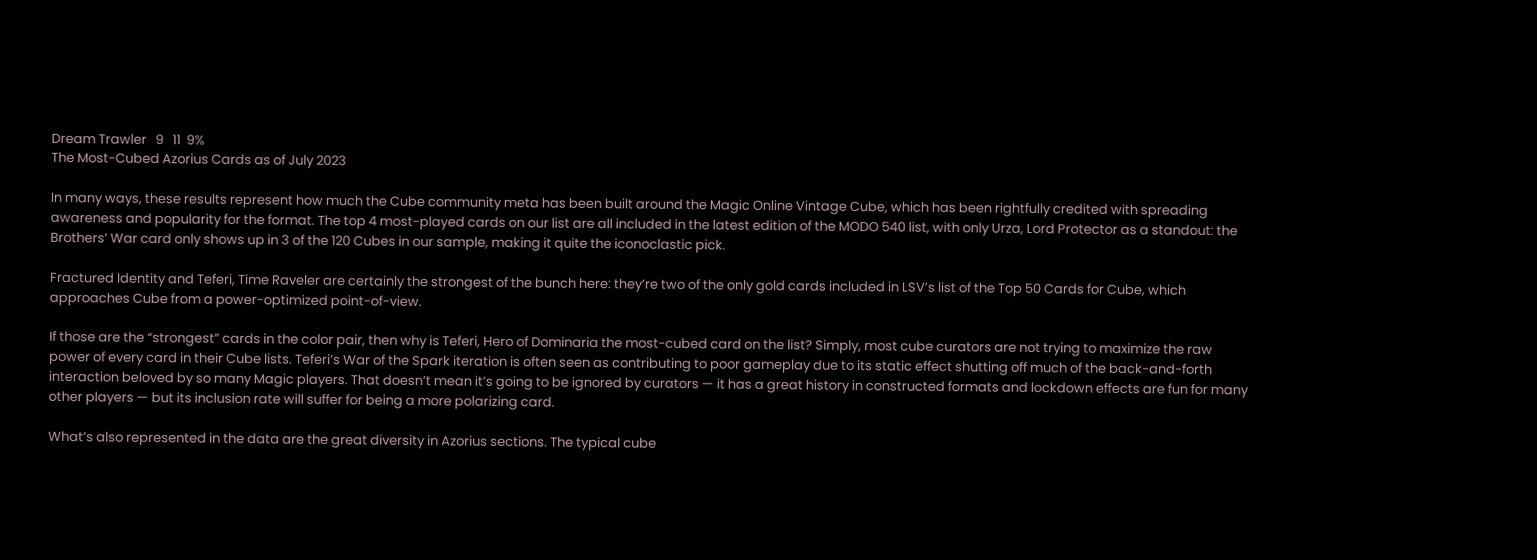Dream Trawler   9   11  9%
The Most-Cubed Azorius Cards as of July 2023

In many ways, these results represent how much the Cube community meta has been built around the Magic Online Vintage Cube, which has been rightfully credited with spreading awareness and popularity for the format. The top 4 most-played cards on our list are all included in the latest edition of the MODO 540 list, with only Urza, Lord Protector as a standout: the Brothers’ War card only shows up in 3 of the 120 Cubes in our sample, making it quite the iconoclastic pick.

Fractured Identity and Teferi, Time Raveler are certainly the strongest of the bunch here: they’re two of the only gold cards included in LSV’s list of the Top 50 Cards for Cube, which approaches Cube from a power-optimized point-of-view.

If those are the “strongest” cards in the color pair, then why is Teferi, Hero of Dominaria the most-cubed card on the list? Simply, most cube curators are not trying to maximize the raw power of every card in their Cube lists. Teferi’s War of the Spark iteration is often seen as contributing to poor gameplay due to its static effect shutting off much of the back-and-forth interaction beloved by so many Magic players. That doesn’t mean it’s going to be ignored by curators — it has a great history in constructed formats and lockdown effects are fun for many other players — but its inclusion rate will suffer for being a more polarizing card.

What’s also represented in the data are the great diversity in Azorius sections. The typical cube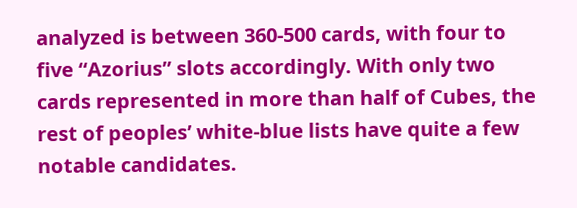analyzed is between 360-500 cards, with four to five “Azorius” slots accordingly. With only two cards represented in more than half of Cubes, the rest of peoples’ white-blue lists have quite a few notable candidates.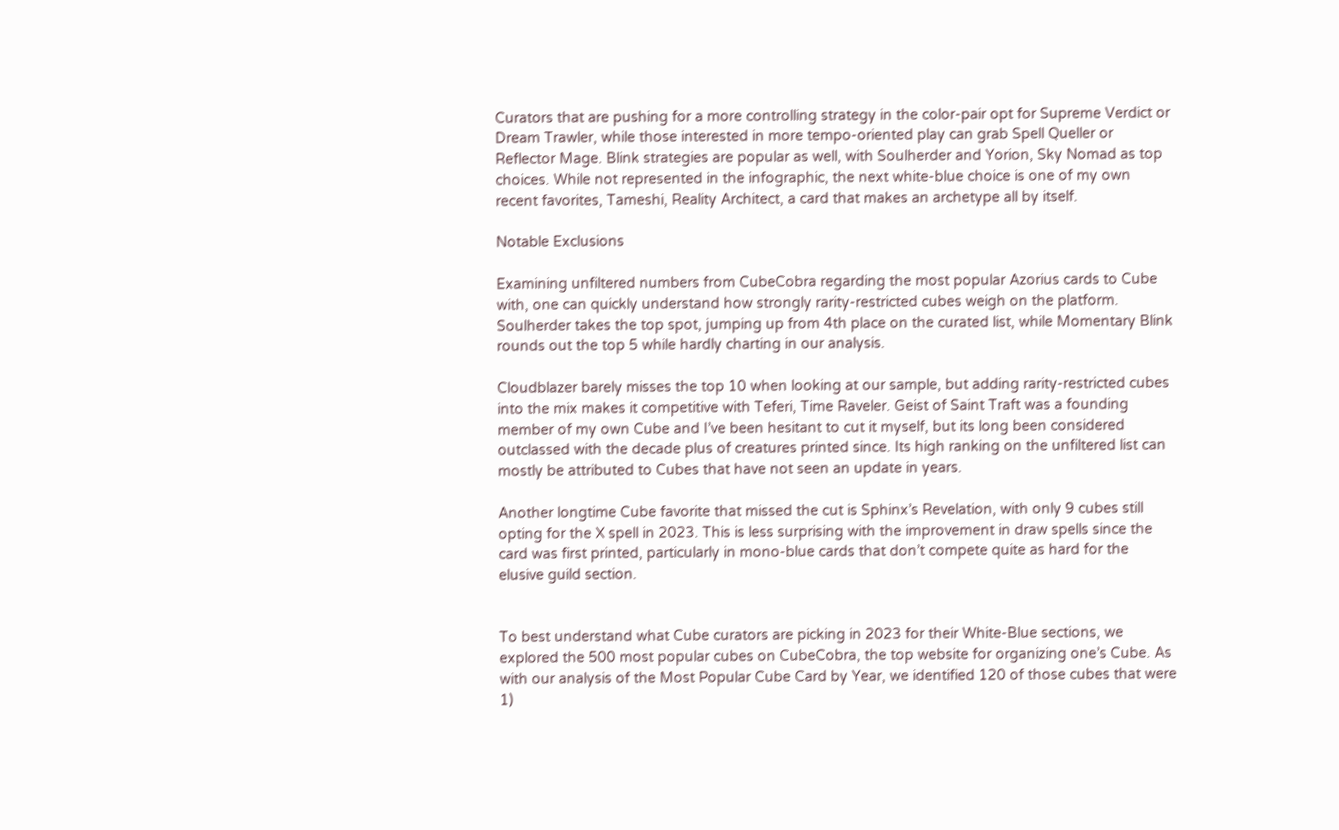Curators that are pushing for a more controlling strategy in the color-pair opt for Supreme Verdict or Dream Trawler, while those interested in more tempo-oriented play can grab Spell Queller or Reflector Mage. Blink strategies are popular as well, with Soulherder and Yorion, Sky Nomad as top choices. While not represented in the infographic, the next white-blue choice is one of my own recent favorites, Tameshi, Reality Architect, a card that makes an archetype all by itself.

Notable Exclusions

Examining unfiltered numbers from CubeCobra regarding the most popular Azorius cards to Cube with, one can quickly understand how strongly rarity-restricted cubes weigh on the platform. Soulherder takes the top spot, jumping up from 4th place on the curated list, while Momentary Blink rounds out the top 5 while hardly charting in our analysis.

Cloudblazer barely misses the top 10 when looking at our sample, but adding rarity-restricted cubes into the mix makes it competitive with Teferi, Time Raveler. Geist of Saint Traft was a founding member of my own Cube and I’ve been hesitant to cut it myself, but its long been considered outclassed with the decade plus of creatures printed since. Its high ranking on the unfiltered list can mostly be attributed to Cubes that have not seen an update in years.

Another longtime Cube favorite that missed the cut is Sphinx’s Revelation, with only 9 cubes still opting for the X spell in 2023. This is less surprising with the improvement in draw spells since the card was first printed, particularly in mono-blue cards that don’t compete quite as hard for the elusive guild section.


To best understand what Cube curators are picking in 2023 for their White-Blue sections, we explored the 500 most popular cubes on CubeCobra, the top website for organizing one’s Cube. As with our analysis of the Most Popular Cube Card by Year, we identified 120 of those cubes that were 1)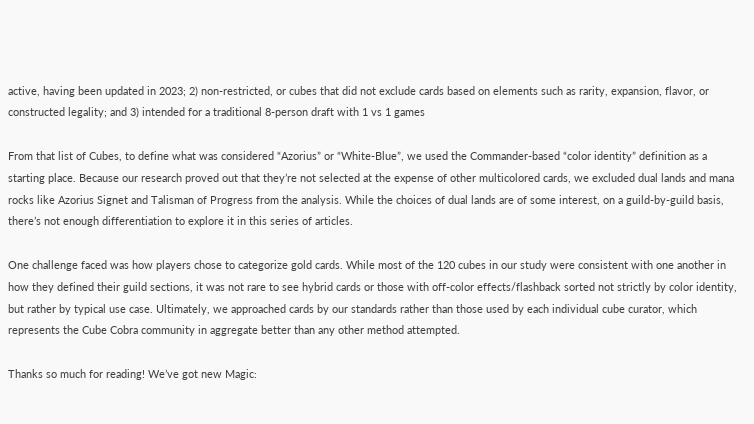active, having been updated in 2023; 2) non-restricted, or cubes that did not exclude cards based on elements such as rarity, expansion, flavor, or constructed legality; and 3) intended for a traditional 8-person draft with 1 vs 1 games

From that list of Cubes, to define what was considered “Azorius” or “White-Blue”, we used the Commander-based “color identity” definition as a starting place. Because our research proved out that they’re not selected at the expense of other multicolored cards, we excluded dual lands and mana rocks like Azorius Signet and Talisman of Progress from the analysis. While the choices of dual lands are of some interest, on a guild-by-guild basis, there’s not enough differentiation to explore it in this series of articles.

One challenge faced was how players chose to categorize gold cards. While most of the 120 cubes in our study were consistent with one another in how they defined their guild sections, it was not rare to see hybrid cards or those with off-color effects/flashback sorted not strictly by color identity, but rather by typical use case. Ultimately, we approached cards by our standards rather than those used by each individual cube curator, which represents the Cube Cobra community in aggregate better than any other method attempted.

Thanks so much for reading! We’ve got new Magic: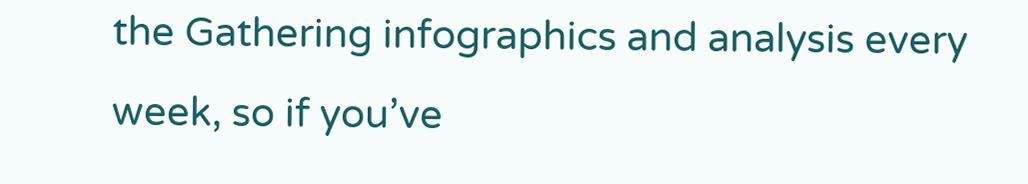the Gathering infographics and analysis every week, so if you’ve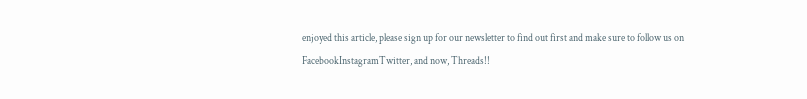enjoyed this article, please sign up for our newsletter to find out first and make sure to follow us on FacebookInstagramTwitter, and now, Threads!!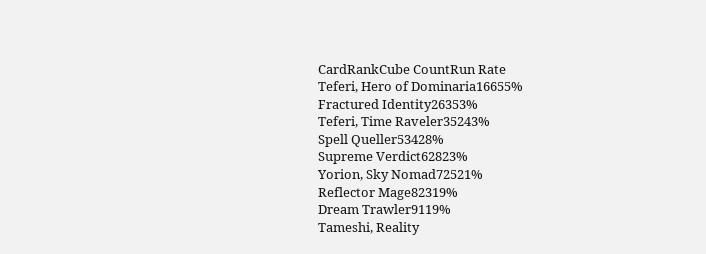CardRankCube CountRun Rate
Teferi, Hero of Dominaria16655%
Fractured Identity26353%
Teferi, Time Raveler35243%
Spell Queller53428%
Supreme Verdict62823%
Yorion, Sky Nomad72521%
Reflector Mage82319%
Dream Trawler9119%
Tameshi, Reality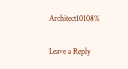Architect10108%

Leave a Reply